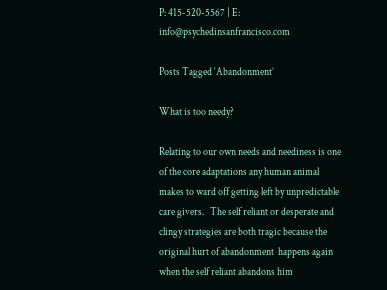P: 415-520-5567 | E: info@psychedinsanfrancisco.com

Posts Tagged ‘Abandonment’

What is too needy?

Relating to our own needs and neediness is one of the core adaptations any human animal makes to ward off getting left by unpredictable care givers.   The self reliant or desperate and clingy strategies are both tragic because the original hurt of abandonment  happens again when the self reliant abandons him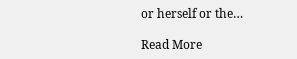or herself or the…

Read More